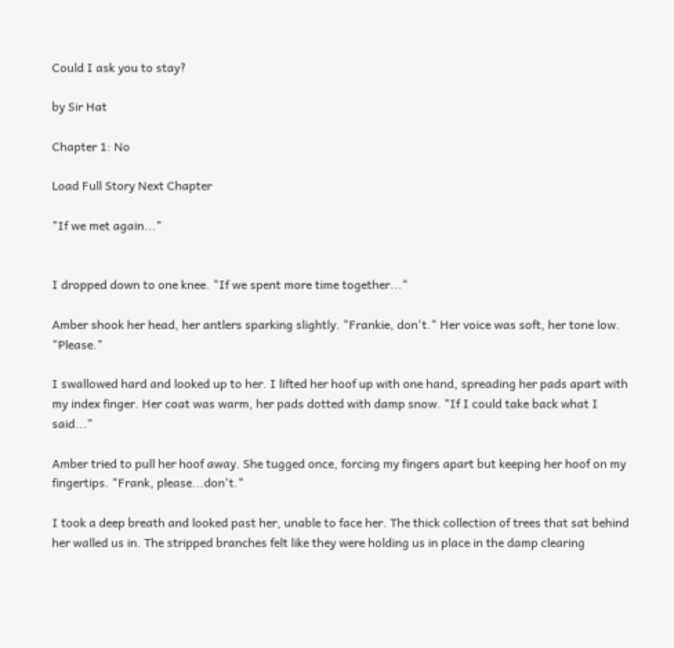Could I ask you to stay?

by Sir Hat

Chapter 1: No

Load Full Story Next Chapter

"If we met again..."


I dropped down to one knee. "If we spent more time together..."

Amber shook her head, her antlers sparking slightly. "Frankie, don't." Her voice was soft, her tone low. "Please."

I swallowed hard and looked up to her. I lifted her hoof up with one hand, spreading her pads apart with my index finger. Her coat was warm, her pads dotted with damp snow. "If I could take back what I said..."

Amber tried to pull her hoof away. She tugged once, forcing my fingers apart but keeping her hoof on my fingertips. "Frank, please...don't."

I took a deep breath and looked past her, unable to face her. The thick collection of trees that sat behind her walled us in. The stripped branches felt like they were holding us in place in the damp clearing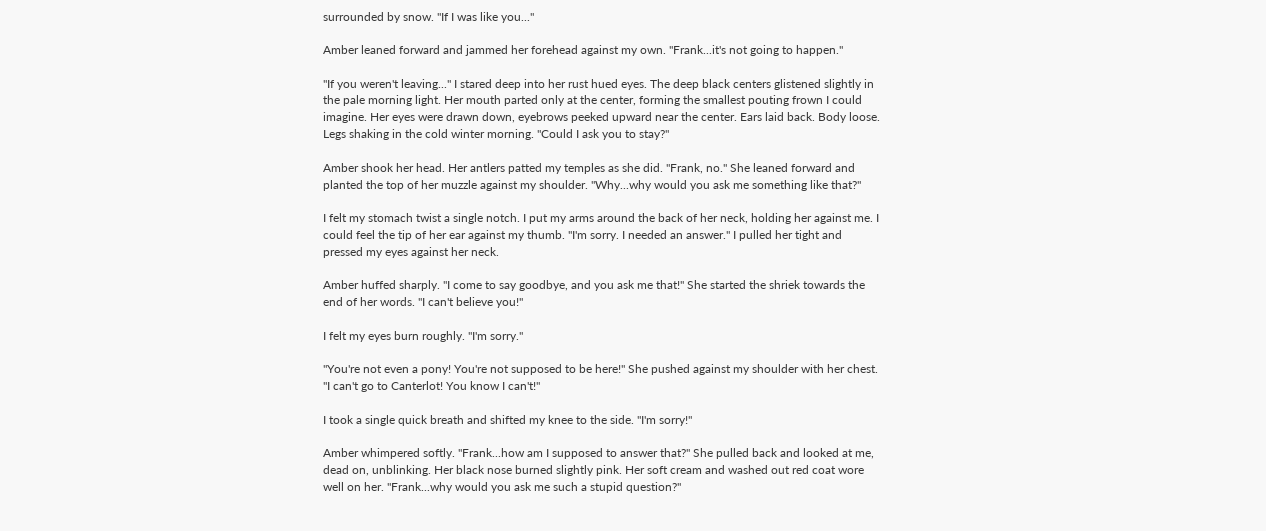surrounded by snow. "If I was like you..."

Amber leaned forward and jammed her forehead against my own. "Frank...it's not going to happen."

"If you weren't leaving..." I stared deep into her rust hued eyes. The deep black centers glistened slightly in the pale morning light. Her mouth parted only at the center, forming the smallest pouting frown I could imagine. Her eyes were drawn down, eyebrows peeked upward near the center. Ears laid back. Body loose. Legs shaking in the cold winter morning. "Could I ask you to stay?"

Amber shook her head. Her antlers patted my temples as she did. "Frank, no." She leaned forward and planted the top of her muzzle against my shoulder. "Why...why would you ask me something like that?"

I felt my stomach twist a single notch. I put my arms around the back of her neck, holding her against me. I could feel the tip of her ear against my thumb. "I'm sorry. I needed an answer." I pulled her tight and pressed my eyes against her neck.

Amber huffed sharply. "I come to say goodbye, and you ask me that!" She started the shriek towards the end of her words. "I can't believe you!"

I felt my eyes burn roughly. "I'm sorry."

"You're not even a pony! You're not supposed to be here!" She pushed against my shoulder with her chest. "I can't go to Canterlot! You know I can't!"

I took a single quick breath and shifted my knee to the side. "I'm sorry!"

Amber whimpered softly. "Frank...how am I supposed to answer that?" She pulled back and looked at me, dead on, unblinking. Her black nose burned slightly pink. Her soft cream and washed out red coat wore well on her. "Frank...why would you ask me such a stupid question?"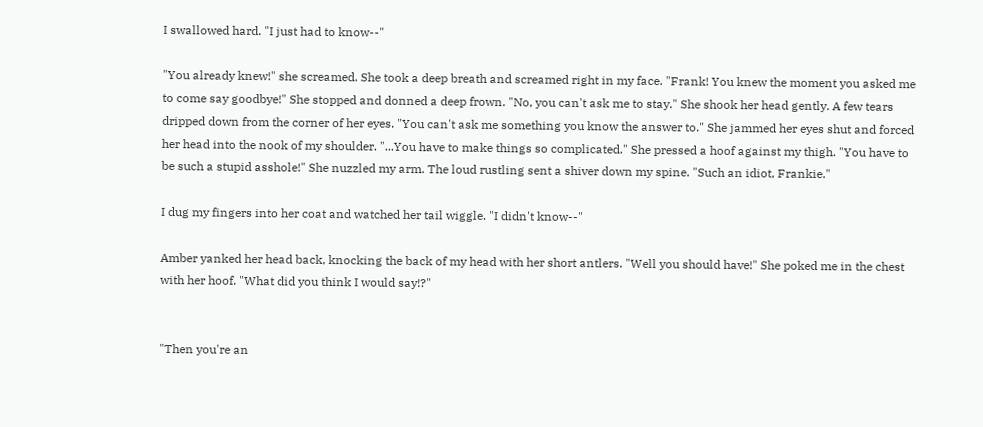I swallowed hard. "I just had to know--"

"You already knew!" she screamed. She took a deep breath and screamed right in my face. "Frank! You knew the moment you asked me to come say goodbye!" She stopped and donned a deep frown. "No, you can't ask me to stay." She shook her head gently. A few tears dripped down from the corner of her eyes. "You can't ask me something you know the answer to." She jammed her eyes shut and forced her head into the nook of my shoulder. "...You have to make things so complicated." She pressed a hoof against my thigh. "You have to be such a stupid asshole!" She nuzzled my arm. The loud rustling sent a shiver down my spine. "Such an idiot, Frankie."

I dug my fingers into her coat and watched her tail wiggle. "I didn't know--"

Amber yanked her head back, knocking the back of my head with her short antlers. "Well you should have!" She poked me in the chest with her hoof. "What did you think I would say!?"


"Then you're an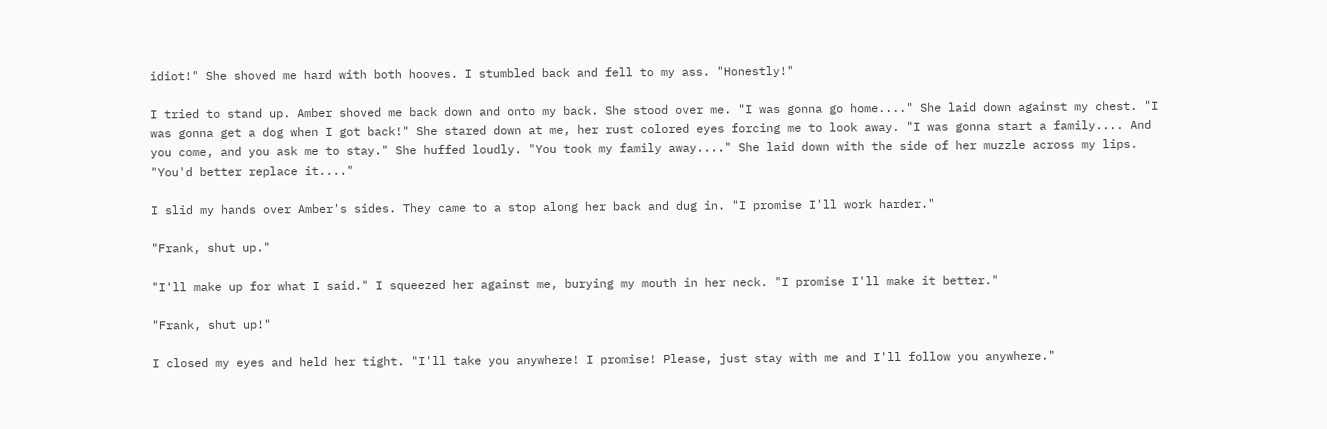idiot!" She shoved me hard with both hooves. I stumbled back and fell to my ass. "Honestly!"

I tried to stand up. Amber shoved me back down and onto my back. She stood over me. "I was gonna go home...." She laid down against my chest. "I was gonna get a dog when I got back!" She stared down at me, her rust colored eyes forcing me to look away. "I was gonna start a family.... And you come, and you ask me to stay." She huffed loudly. "You took my family away...." She laid down with the side of her muzzle across my lips. "You'd better replace it...."

I slid my hands over Amber's sides. They came to a stop along her back and dug in. "I promise I'll work harder."

"Frank, shut up."

"I'll make up for what I said." I squeezed her against me, burying my mouth in her neck. "I promise I'll make it better."

"Frank, shut up!"

I closed my eyes and held her tight. "I'll take you anywhere! I promise! Please, just stay with me and I'll follow you anywhere."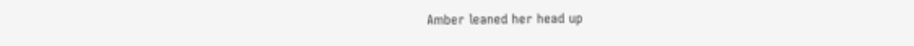Amber leaned her head up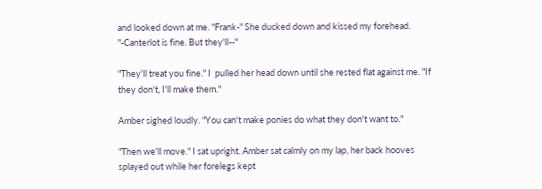and looked down at me. "Frank-" She ducked down and kissed my forehead. "-Canterlot is fine. But they'll--"

"They'll treat you fine." I  pulled her head down until she rested flat against me. "If they don't, I'll make them."

Amber sighed loudly. "You can't make ponies do what they don't want to."

"Then we'll move." I sat upright. Amber sat calmly on my lap, her back hooves splayed out while her forelegs kept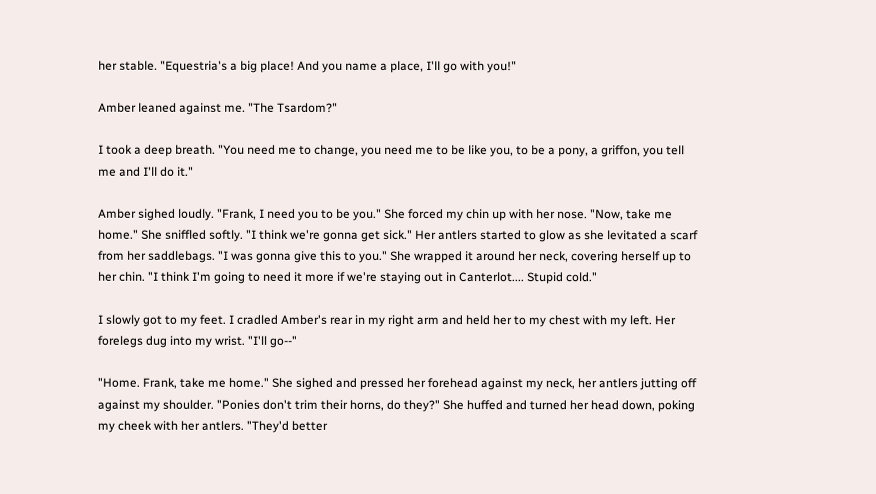her stable. "Equestria's a big place! And you name a place, I'll go with you!"

Amber leaned against me. "The Tsardom?"

I took a deep breath. "You need me to change, you need me to be like you, to be a pony, a griffon, you tell me and I'll do it."

Amber sighed loudly. "Frank, I need you to be you." She forced my chin up with her nose. "Now, take me home." She sniffled softly. "I think we're gonna get sick." Her antlers started to glow as she levitated a scarf from her saddlebags. "I was gonna give this to you." She wrapped it around her neck, covering herself up to her chin. "I think I'm going to need it more if we're staying out in Canterlot.... Stupid cold."

I slowly got to my feet. I cradled Amber's rear in my right arm and held her to my chest with my left. Her forelegs dug into my wrist. "I'll go--"

"Home. Frank, take me home." She sighed and pressed her forehead against my neck, her antlers jutting off against my shoulder. "Ponies don't trim their horns, do they?" She huffed and turned her head down, poking my cheek with her antlers. "They'd better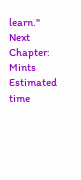learn." Next Chapter: Mints Estimated time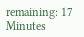remaining: 17 Minutes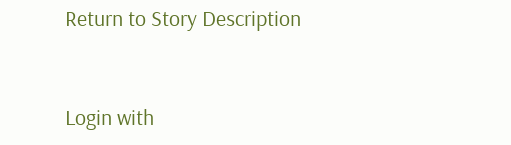Return to Story Description


Login with